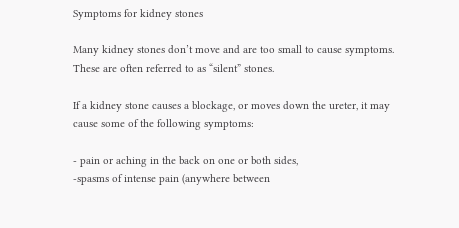Symptoms for kidney stones

Many kidney stones don’t move and are too small to cause symptoms. These are often referred to as “silent” stones.

If a kidney stone causes a blockage, or moves down the ureter, it may cause some of the following symptoms:

- pain or aching in the back on one or both sides,
-spasms of intense pain (anywhere between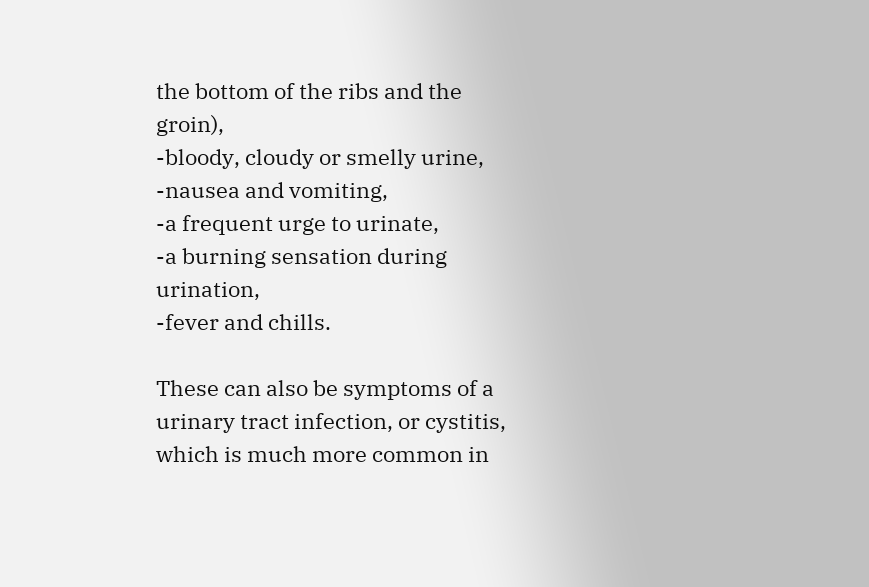the bottom of the ribs and the groin),
-bloody, cloudy or smelly urine,
-nausea and vomiting,
-a frequent urge to urinate,
-a burning sensation during urination,
-fever and chills.

These can also be symptoms of a urinary tract infection, or cystitis, which is much more common in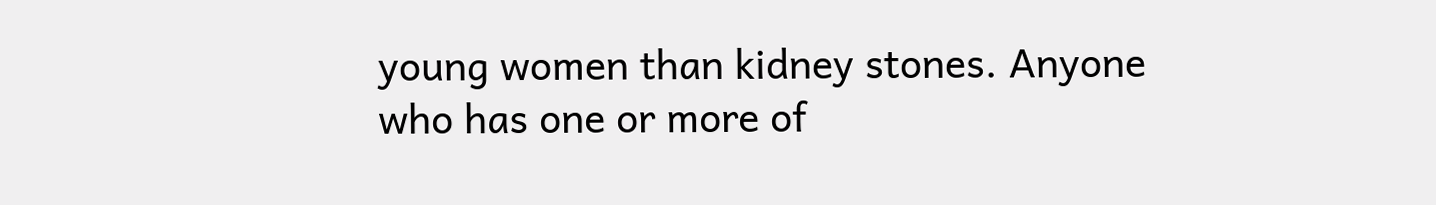young women than kidney stones. Anyone who has one or more of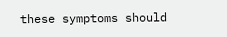these symptoms should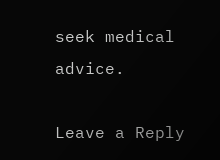seek medical advice.

Leave a Reply